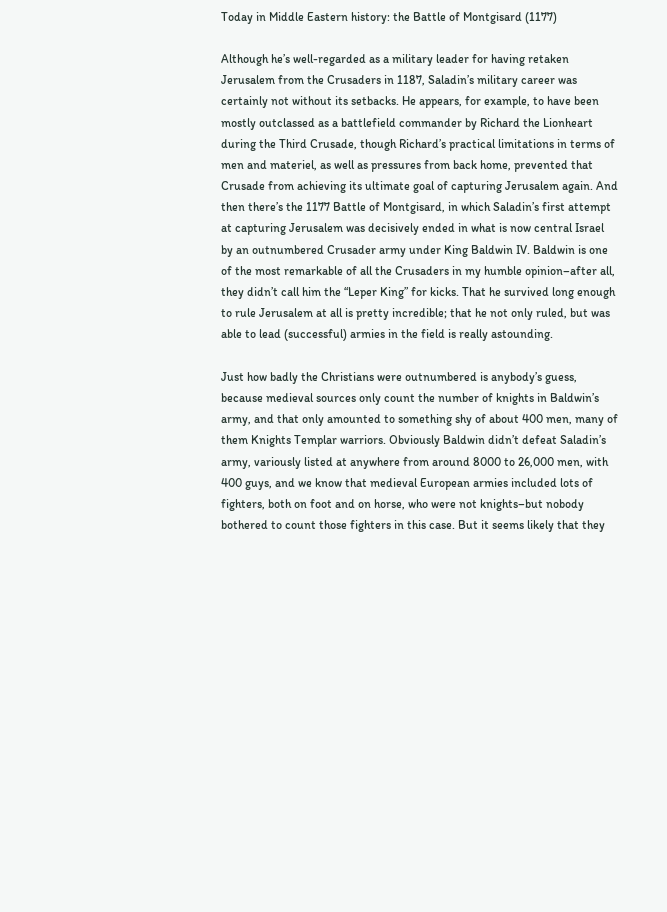Today in Middle Eastern history: the Battle of Montgisard (1177)

Although he’s well-regarded as a military leader for having retaken Jerusalem from the Crusaders in 1187, Saladin’s military career was certainly not without its setbacks. He appears, for example, to have been mostly outclassed as a battlefield commander by Richard the Lionheart during the Third Crusade, though Richard’s practical limitations in terms of men and materiel, as well as pressures from back home, prevented that Crusade from achieving its ultimate goal of capturing Jerusalem again. And then there’s the 1177 Battle of Montgisard, in which Saladin’s first attempt at capturing Jerusalem was decisively ended in what is now central Israel by an outnumbered Crusader army under King Baldwin IV. Baldwin is one of the most remarkable of all the Crusaders in my humble opinion–after all, they didn’t call him the “Leper King” for kicks. That he survived long enough to rule Jerusalem at all is pretty incredible; that he not only ruled, but was able to lead (successful) armies in the field is really astounding.

Just how badly the Christians were outnumbered is anybody’s guess, because medieval sources only count the number of knights in Baldwin’s army, and that only amounted to something shy of about 400 men, many of them Knights Templar warriors. Obviously Baldwin didn’t defeat Saladin’s army, variously listed at anywhere from around 8000 to 26,000 men, with 400 guys, and we know that medieval European armies included lots of fighters, both on foot and on horse, who were not knights–but nobody bothered to count those fighters in this case. But it seems likely that they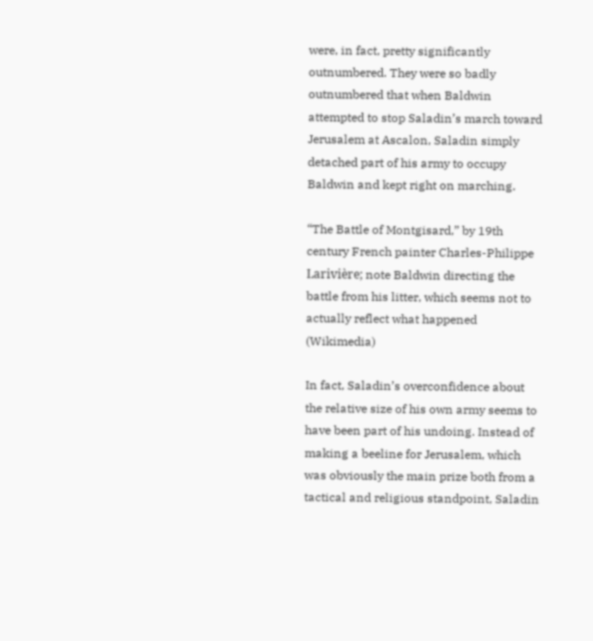were, in fact, pretty significantly outnumbered. They were so badly outnumbered that when Baldwin attempted to stop Saladin’s march toward Jerusalem at Ascalon, Saladin simply detached part of his army to occupy Baldwin and kept right on marching.

“The Battle of Montgisard,” by 19th century French painter Charles-Philippe Larivière; note Baldwin directing the battle from his litter, which seems not to actually reflect what happened (Wikimedia)

In fact, Saladin’s overconfidence about the relative size of his own army seems to have been part of his undoing. Instead of making a beeline for Jerusalem, which was obviously the main prize both from a tactical and religious standpoint, Saladin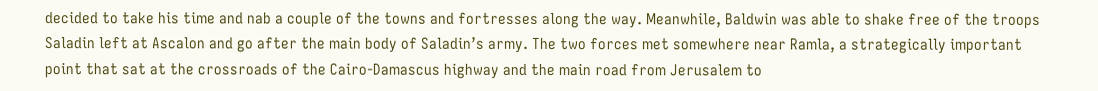decided to take his time and nab a couple of the towns and fortresses along the way. Meanwhile, Baldwin was able to shake free of the troops Saladin left at Ascalon and go after the main body of Saladin’s army. The two forces met somewhere near Ramla, a strategically important point that sat at the crossroads of the Cairo-Damascus highway and the main road from Jerusalem to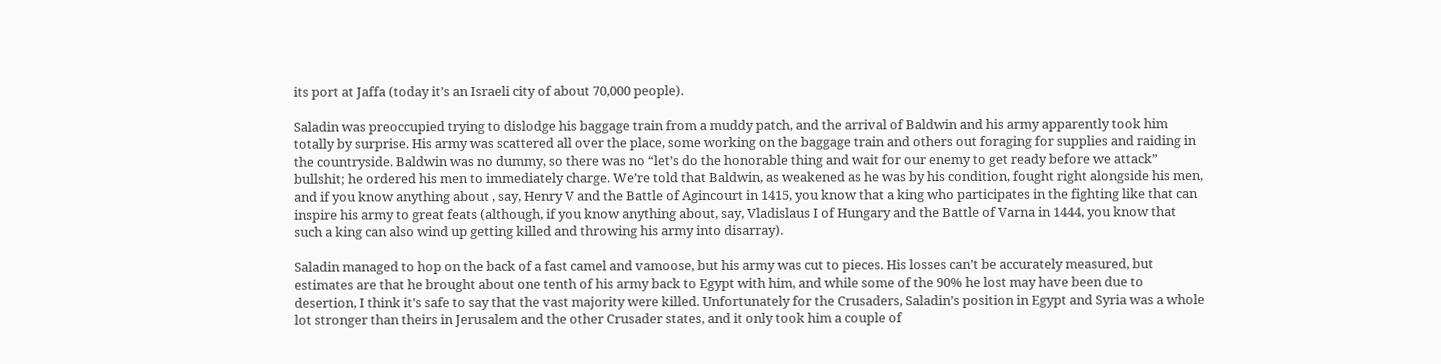its port at Jaffa (today it’s an Israeli city of about 70,000 people).

Saladin was preoccupied trying to dislodge his baggage train from a muddy patch, and the arrival of Baldwin and his army apparently took him totally by surprise. His army was scattered all over the place, some working on the baggage train and others out foraging for supplies and raiding in the countryside. Baldwin was no dummy, so there was no “let’s do the honorable thing and wait for our enemy to get ready before we attack” bullshit; he ordered his men to immediately charge. We’re told that Baldwin, as weakened as he was by his condition, fought right alongside his men, and if you know anything about , say, Henry V and the Battle of Agincourt in 1415, you know that a king who participates in the fighting like that can inspire his army to great feats (although, if you know anything about, say, Vladislaus I of Hungary and the Battle of Varna in 1444, you know that such a king can also wind up getting killed and throwing his army into disarray).

Saladin managed to hop on the back of a fast camel and vamoose, but his army was cut to pieces. His losses can’t be accurately measured, but estimates are that he brought about one tenth of his army back to Egypt with him, and while some of the 90% he lost may have been due to desertion, I think it’s safe to say that the vast majority were killed. Unfortunately for the Crusaders, Saladin’s position in Egypt and Syria was a whole lot stronger than theirs in Jerusalem and the other Crusader states, and it only took him a couple of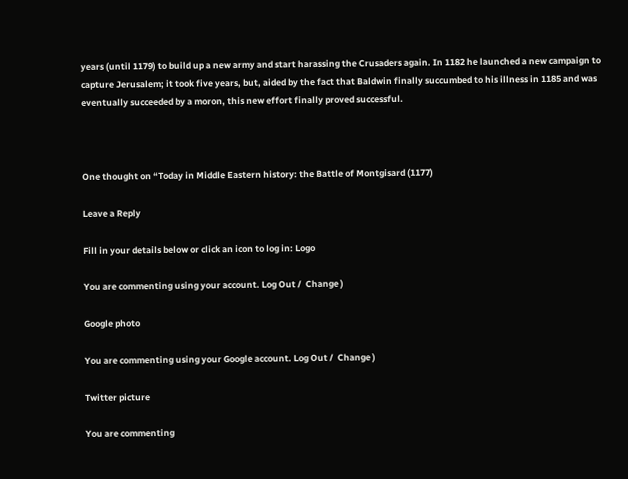years (until 1179) to build up a new army and start harassing the Crusaders again. In 1182 he launched a new campaign to capture Jerusalem; it took five years, but, aided by the fact that Baldwin finally succumbed to his illness in 1185 and was eventually succeeded by a moron, this new effort finally proved successful.



One thought on “Today in Middle Eastern history: the Battle of Montgisard (1177)

Leave a Reply

Fill in your details below or click an icon to log in: Logo

You are commenting using your account. Log Out /  Change )

Google photo

You are commenting using your Google account. Log Out /  Change )

Twitter picture

You are commenting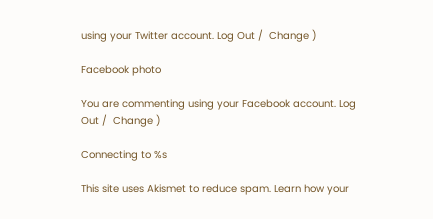using your Twitter account. Log Out /  Change )

Facebook photo

You are commenting using your Facebook account. Log Out /  Change )

Connecting to %s

This site uses Akismet to reduce spam. Learn how your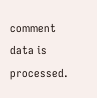comment data is processed.